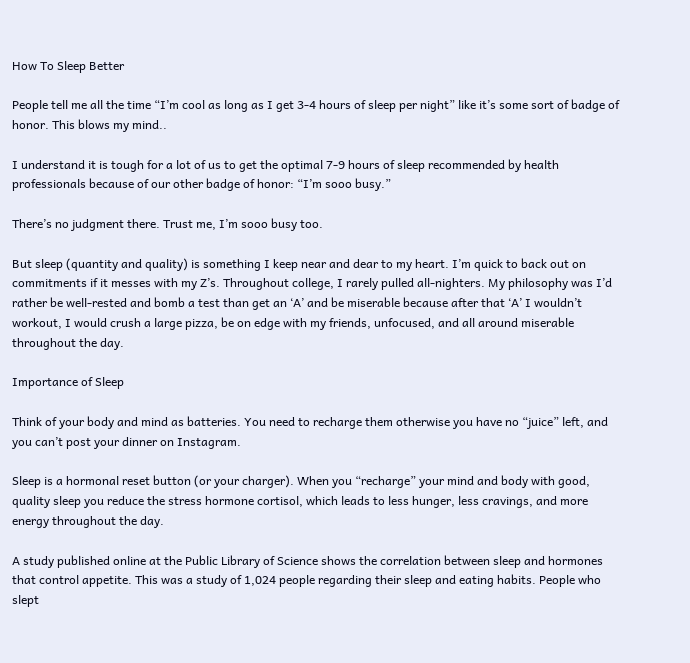How To Sleep Better

People tell me all the time “I’m cool as long as I get 3-4 hours of sleep per night” like it’s some sort of badge of honor. This blows my mind..

I understand it is tough for a lot of us to get the optimal 7-9 hours of sleep recommended by health professionals because of our other badge of honor: “I’m sooo busy.”

There’s no judgment there. Trust me, I’m sooo busy too.

But sleep (quantity and quality) is something I keep near and dear to my heart. I’m quick to back out on commitments if it messes with my Z’s. Throughout college, I rarely pulled all-nighters. My philosophy was I’d rather be well-rested and bomb a test than get an ‘A’ and be miserable because after that ‘A’ I wouldn’t workout, I would crush a large pizza, be on edge with my friends, unfocused, and all around miserable throughout the day.

Importance of Sleep

Think of your body and mind as batteries. You need to recharge them otherwise you have no “juice” left, and you can’t post your dinner on Instagram.

Sleep is a hormonal reset button (or your charger). When you “recharge” your mind and body with good, quality sleep you reduce the stress hormone cortisol, which leads to less hunger, less cravings, and more energy throughout the day.

A study published online at the Public Library of Science shows the correlation between sleep and hormones that control appetite. This was a study of 1,024 people regarding their sleep and eating habits. People who slept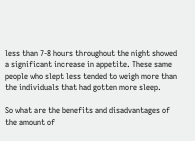less than 7-8 hours throughout the night showed a significant increase in appetite. These same people who slept less tended to weigh more than the individuals that had gotten more sleep.

So what are the benefits and disadvantages of the amount of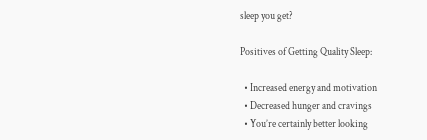sleep you get?

Positives of Getting Quality Sleep:

  • Increased energy and motivation
  • Decreased hunger and cravings
  • You’re certainly better looking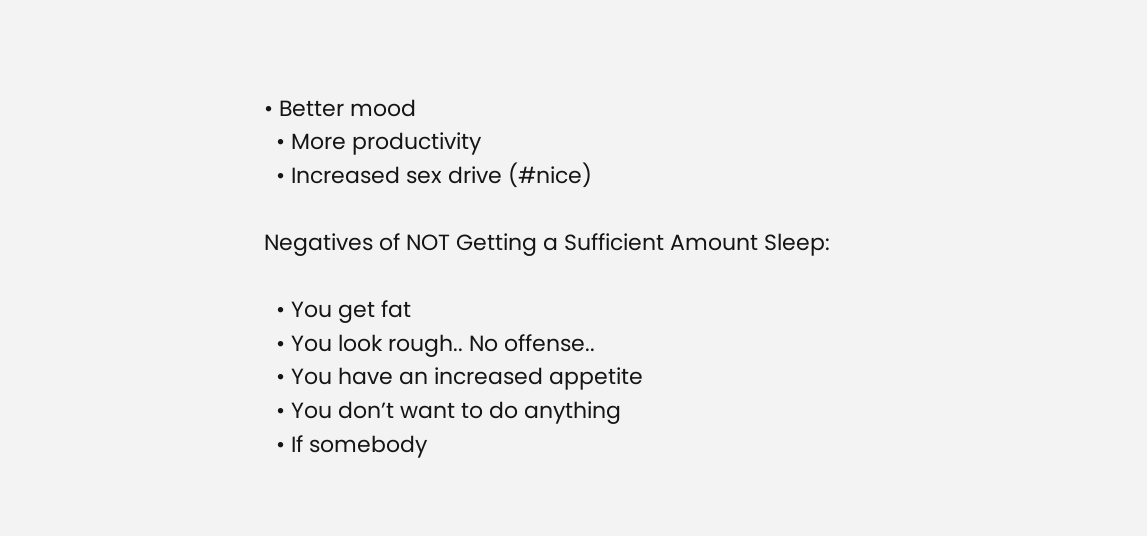• Better mood
  • More productivity
  • Increased sex drive (#nice)

Negatives of NOT Getting a Sufficient Amount Sleep:

  • You get fat
  • You look rough.. No offense..
  • You have an increased appetite
  • You don’t want to do anything
  • If somebody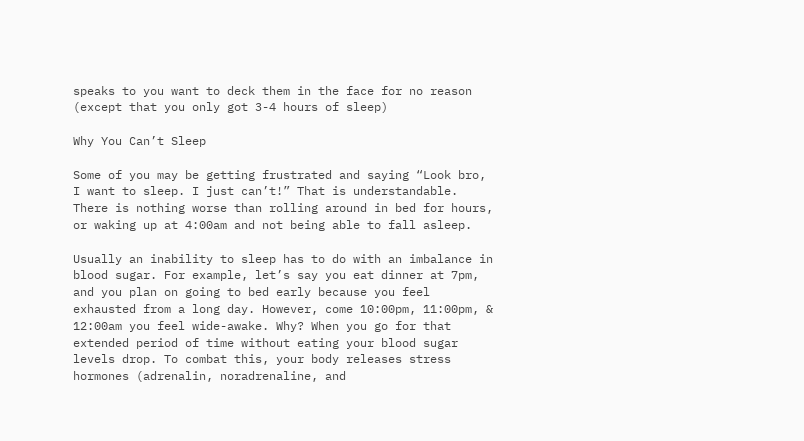speaks to you want to deck them in the face for no reason (except that you only got 3-4 hours of sleep)

Why You Can’t Sleep

Some of you may be getting frustrated and saying “Look bro, I want to sleep. I just can’t!” That is understandable. There is nothing worse than rolling around in bed for hours, or waking up at 4:00am and not being able to fall asleep.

Usually an inability to sleep has to do with an imbalance in blood sugar. For example, let’s say you eat dinner at 7pm, and you plan on going to bed early because you feel exhausted from a long day. However, come 10:00pm, 11:00pm, & 12:00am you feel wide-awake. Why? When you go for that extended period of time without eating your blood sugar levels drop. To combat this, your body releases stress hormones (adrenalin, noradrenaline, and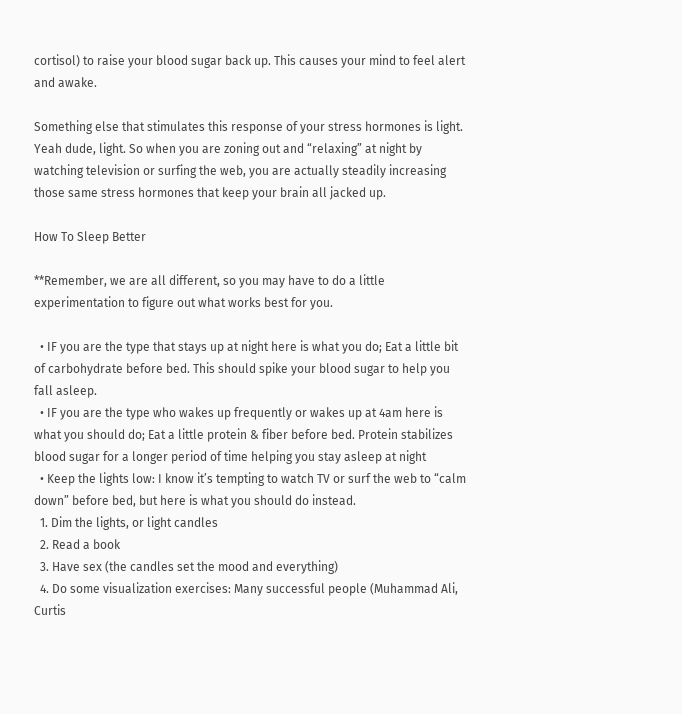cortisol) to raise your blood sugar back up. This causes your mind to feel alert and awake.

Something else that stimulates this response of your stress hormones is light. Yeah dude, light. So when you are zoning out and “relaxing” at night by watching television or surfing the web, you are actually steadily increasing those same stress hormones that keep your brain all jacked up.

How To Sleep Better

**Remember, we are all different, so you may have to do a little experimentation to figure out what works best for you.

  • IF you are the type that stays up at night here is what you do; Eat a little bit of carbohydrate before bed. This should spike your blood sugar to help you fall asleep.
  • IF you are the type who wakes up frequently or wakes up at 4am here is what you should do; Eat a little protein & fiber before bed. Protein stabilizes blood sugar for a longer period of time helping you stay asleep at night
  • Keep the lights low: I know it’s tempting to watch TV or surf the web to “calm down” before bed, but here is what you should do instead.
  1. Dim the lights, or light candles
  2. Read a book
  3. Have sex (the candles set the mood and everything)
  4. Do some visualization exercises: Many successful people (Muhammad Ali, Curtis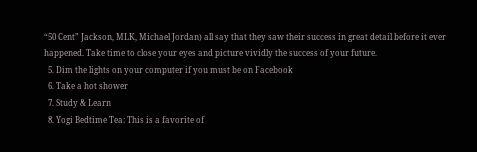“50 Cent” Jackson, MLK, Michael Jordan) all say that they saw their success in great detail before it ever happened. Take time to close your eyes and picture vividly the success of your future.
  5. Dim the lights on your computer if you must be on Facebook
  6. Take a hot shower
  7. Study & Learn
  8. Yogi Bedtime Tea: This is a favorite of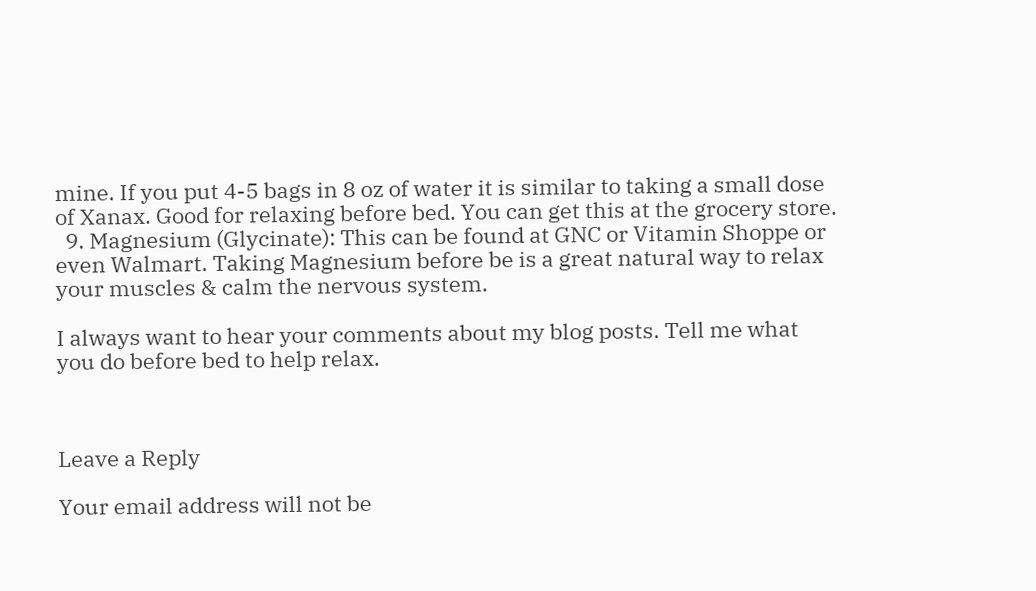mine. If you put 4-5 bags in 8 oz of water it is similar to taking a small dose of Xanax. Good for relaxing before bed. You can get this at the grocery store.
  9. Magnesium (Glycinate): This can be found at GNC or Vitamin Shoppe or even Walmart. Taking Magnesium before be is a great natural way to relax your muscles & calm the nervous system.

I always want to hear your comments about my blog posts. Tell me what you do before bed to help relax.



Leave a Reply

Your email address will not be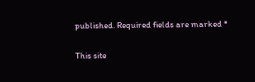published. Required fields are marked *

This site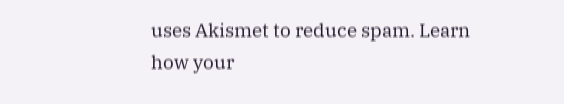uses Akismet to reduce spam. Learn how your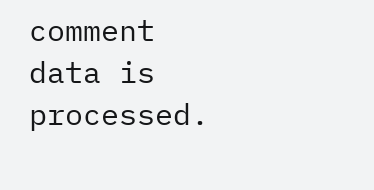comment data is processed.